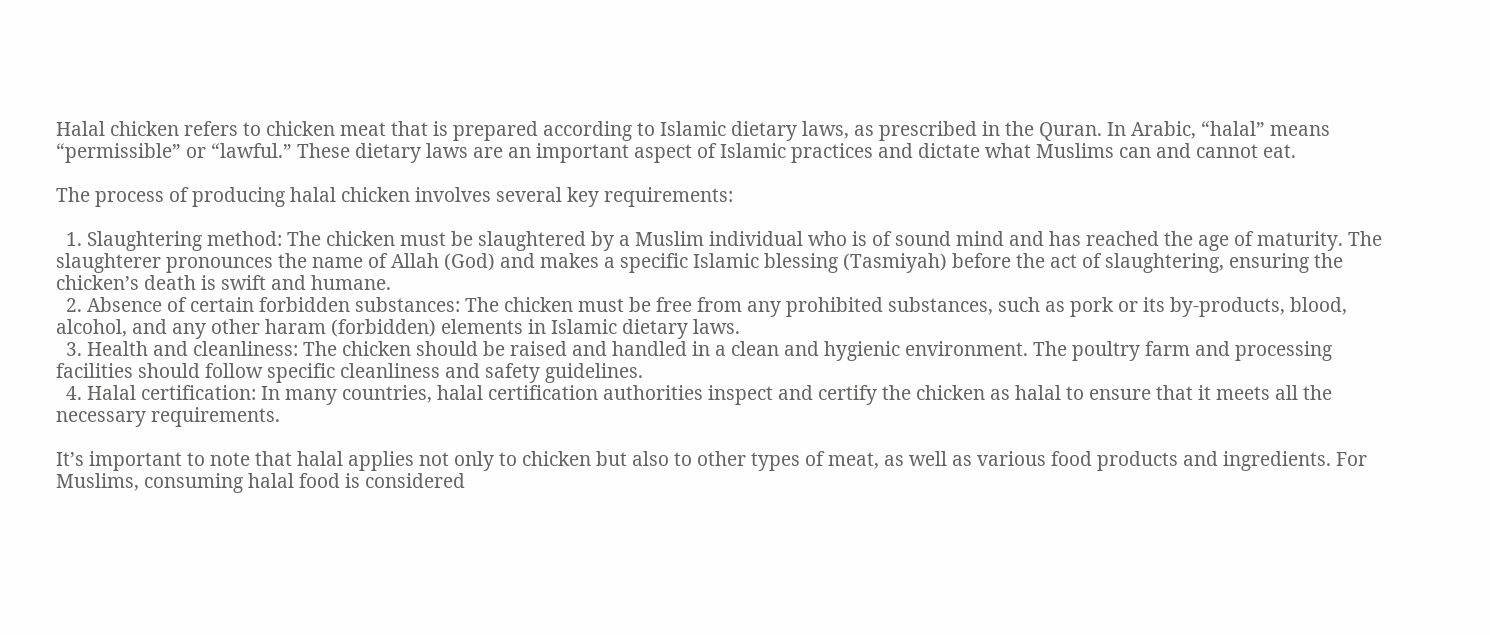Halal chicken refers to chicken meat that is prepared according to Islamic dietary laws, as prescribed in the Quran. In Arabic, “halal” means “permissible” or “lawful.” These dietary laws are an important aspect of Islamic practices and dictate what Muslims can and cannot eat.

The process of producing halal chicken involves several key requirements:

  1. Slaughtering method: The chicken must be slaughtered by a Muslim individual who is of sound mind and has reached the age of maturity. The slaughterer pronounces the name of Allah (God) and makes a specific Islamic blessing (Tasmiyah) before the act of slaughtering, ensuring the chicken’s death is swift and humane.
  2. Absence of certain forbidden substances: The chicken must be free from any prohibited substances, such as pork or its by-products, blood, alcohol, and any other haram (forbidden) elements in Islamic dietary laws.
  3. Health and cleanliness: The chicken should be raised and handled in a clean and hygienic environment. The poultry farm and processing facilities should follow specific cleanliness and safety guidelines.
  4. Halal certification: In many countries, halal certification authorities inspect and certify the chicken as halal to ensure that it meets all the necessary requirements.

It’s important to note that halal applies not only to chicken but also to other types of meat, as well as various food products and ingredients. For Muslims, consuming halal food is considered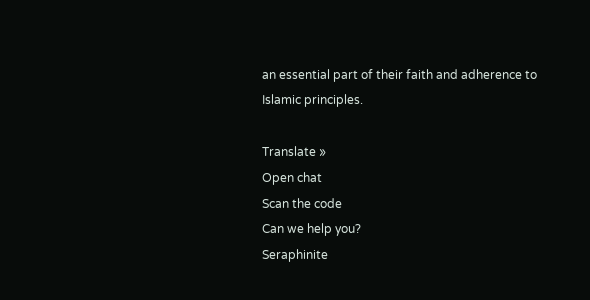an essential part of their faith and adherence to Islamic principles.

Translate »
Open chat
Scan the code
Can we help you?
Seraphinite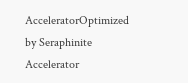AcceleratorOptimized by Seraphinite Accelerator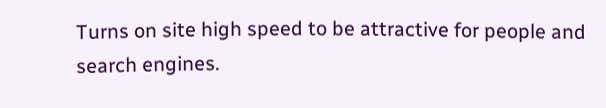Turns on site high speed to be attractive for people and search engines.